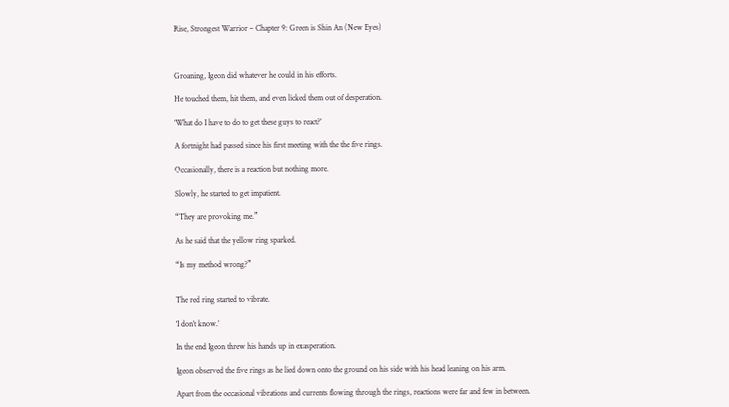Rise, Strongest Warrior – Chapter 9: Green is Shin An (New Eyes)



Groaning, Igeon did whatever he could in his efforts.

He touched them, hit them, and even licked them out of desperation.

‘What do I have to do to get these guys to react?’

A fortnight had passed since his first meeting with the the five rings.

Occasionally, there is a reaction but nothing more.

Slowly, he started to get impatient.

“They are provoking me.”

As he said that the yellow ring sparked.

“Is my method wrong?”


The red ring started to vibrate.

‘I don’t know.’

In the end Igeon threw his hands up in exasperation.

Igeon observed the five rings as he lied down onto the ground on his side with his head leaning on his arm.

Apart from the occasional vibrations and currents flowing through the rings, reactions were far and few in between.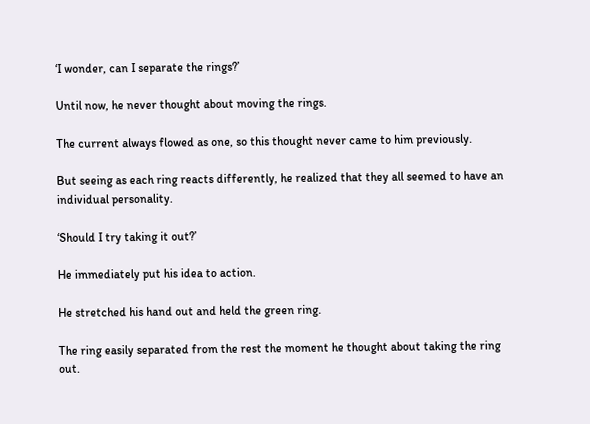‘I wonder, can I separate the rings?’

Until now, he never thought about moving the rings.

The current always flowed as one, so this thought never came to him previously.

But seeing as each ring reacts differently, he realized that they all seemed to have an individual personality.

‘Should I try taking it out?’

He immediately put his idea to action.

He stretched his hand out and held the green ring.

The ring easily separated from the rest the moment he thought about taking the ring out.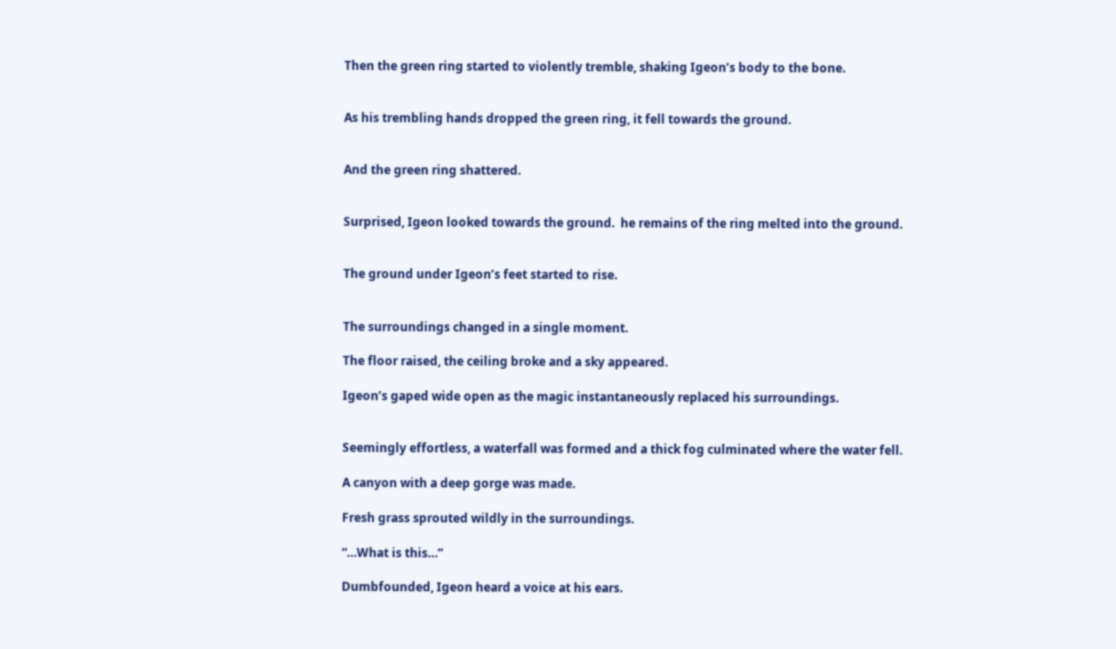Then the green ring started to violently tremble, shaking Igeon’s body to the bone.


As his trembling hands dropped the green ring, it fell towards the ground.


And the green ring shattered.


Surprised, Igeon looked towards the ground.  he remains of the ring melted into the ground.


The ground under Igeon’s feet started to rise.


The surroundings changed in a single moment.

The floor raised, the ceiling broke and a sky appeared.

Igeon’s gaped wide open as the magic instantaneously replaced his surroundings.


Seemingly effortless, a waterfall was formed and a thick fog culminated where the water fell.

A canyon with a deep gorge was made.

Fresh grass sprouted wildly in the surroundings.

“…What is this…”

Dumbfounded, Igeon heard a voice at his ears.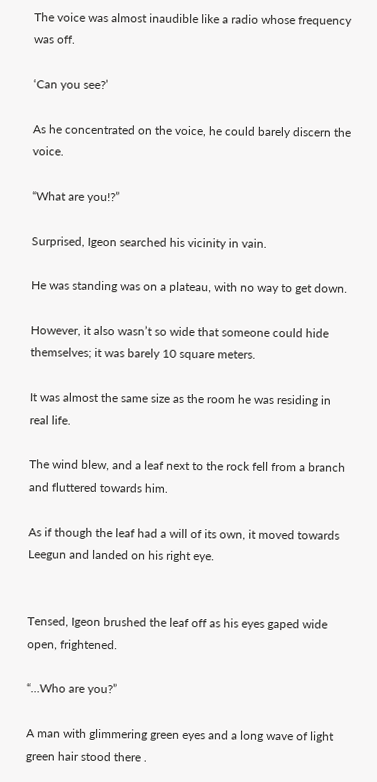The voice was almost inaudible like a radio whose frequency was off.

‘Can you see?’

As he concentrated on the voice, he could barely discern the voice.

“What are you!?”

Surprised, Igeon searched his vicinity in vain.

He was standing was on a plateau, with no way to get down.

However, it also wasn’t so wide that someone could hide themselves; it was barely 10 square meters.

It was almost the same size as the room he was residing in real life.

The wind blew, and a leaf next to the rock fell from a branch and fluttered towards him.

As if though the leaf had a will of its own, it moved towards Leegun and landed on his right eye.


Tensed, Igeon brushed the leaf off as his eyes gaped wide open, frightened.

“…Who are you?”

A man with glimmering green eyes and a long wave of light green hair stood there .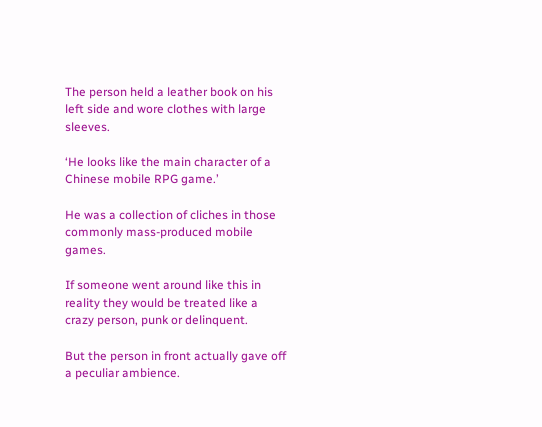The person held a leather book on his left side and wore clothes with large sleeves.

‘He looks like the main character of a Chinese mobile RPG game.’

He was a collection of cliches in those commonly mass-produced mobile games.

If someone went around like this in reality they would be treated like a crazy person, punk or delinquent.

But the person in front actually gave off a peculiar ambience.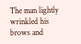The man lightly wrinkled his brows and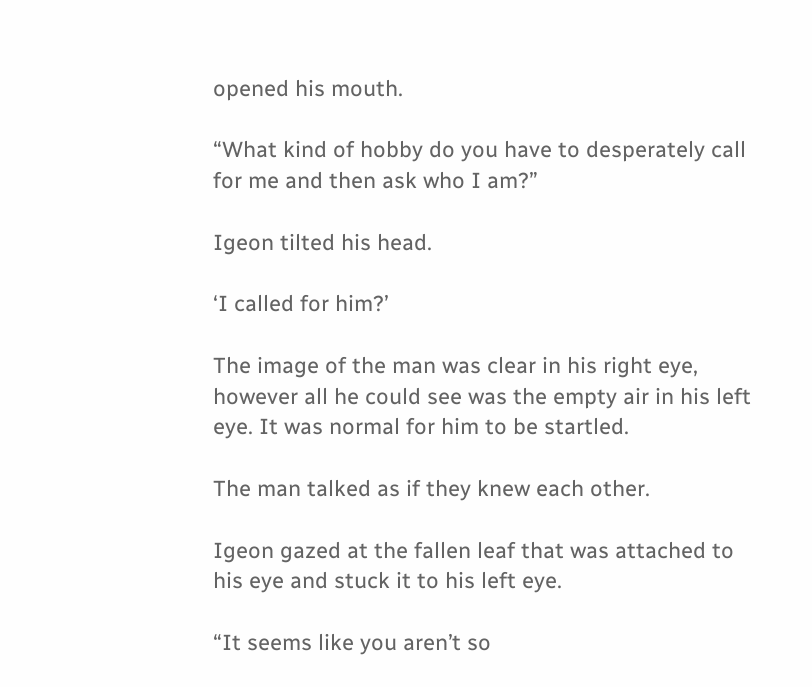opened his mouth.

“What kind of hobby do you have to desperately call for me and then ask who I am?”

Igeon tilted his head.

‘I called for him?’

The image of the man was clear in his right eye, however all he could see was the empty air in his left eye. It was normal for him to be startled.

The man talked as if they knew each other.

Igeon gazed at the fallen leaf that was attached to his eye and stuck it to his left eye.

“It seems like you aren’t so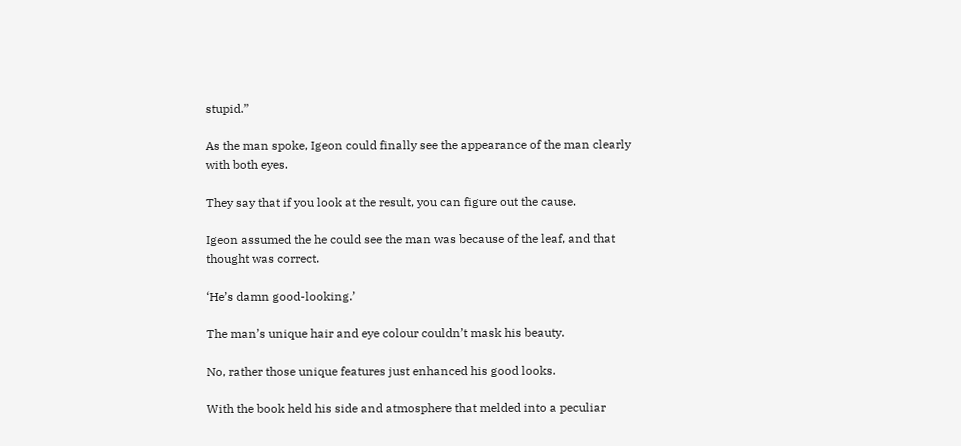stupid.”

As the man spoke, Igeon could finally see the appearance of the man clearly with both eyes.

They say that if you look at the result, you can figure out the cause.

Igeon assumed the he could see the man was because of the leaf, and that thought was correct.

‘He’s damn good-looking.’

The man’s unique hair and eye colour couldn’t mask his beauty.

No, rather those unique features just enhanced his good looks.

With the book held his side and atmosphere that melded into a peculiar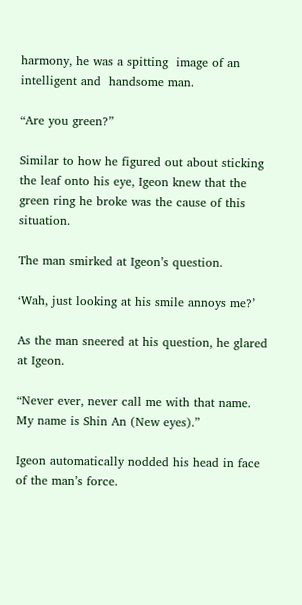harmony, he was a spitting  image of an intelligent and  handsome man.

“Are you green?”

Similar to how he figured out about sticking the leaf onto his eye, Igeon knew that the green ring he broke was the cause of this situation.

The man smirked at Igeon’s question.

‘Wah, just looking at his smile annoys me?’

As the man sneered at his question, he glared at Igeon.

“Never ever, never call me with that name. My name is Shin An (New eyes).”

Igeon automatically nodded his head in face of the man’s force.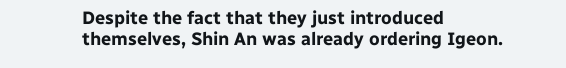Despite the fact that they just introduced themselves, Shin An was already ordering Igeon.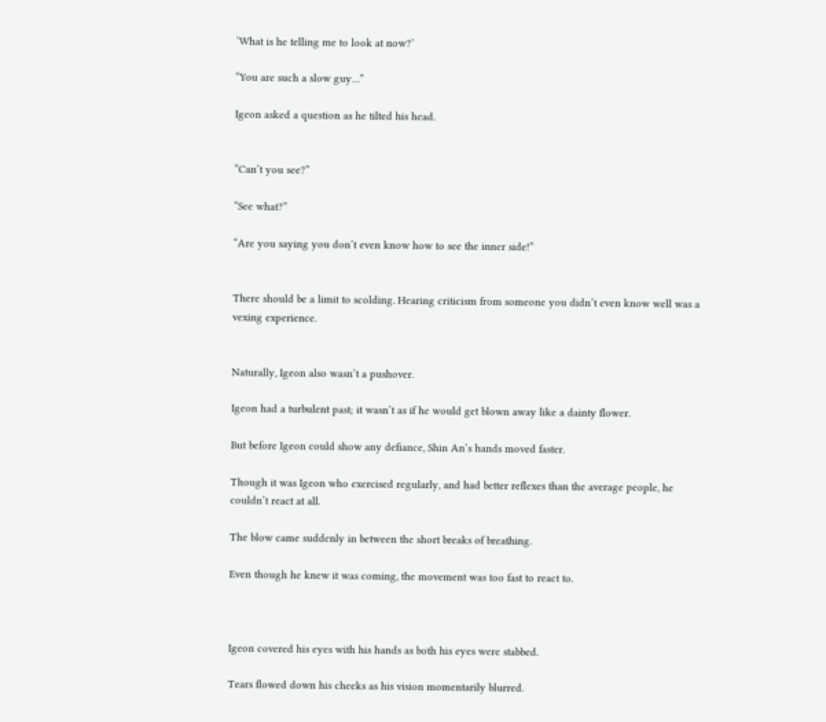‘What is he telling me to look at now?’

“You are such a slow guy…”

Igeon asked a question as he tilted his head.


“Can’t you see?”

“See what?”

“Are you saying you don’t even know how to see the inner side!”


There should be a limit to scolding. Hearing criticism from someone you didn’t even know well was a vexing experience.


Naturally, Igeon also wasn’t a pushover.

Igeon had a turbulent past; it wasn’t as if he would get blown away like a dainty flower.

But before Igeon could show any defiance, Shin An’s hands moved faster.

Though it was Igeon who exercised regularly, and had better reflexes than the average people, he couldn’t react at all.

The blow came suddenly in between the short breaks of breathing.

Even though he knew it was coming, the movement was too fast to react to.



Igeon covered his eyes with his hands as both his eyes were stabbed.

Tears flowed down his cheeks as his vision momentarily blurred.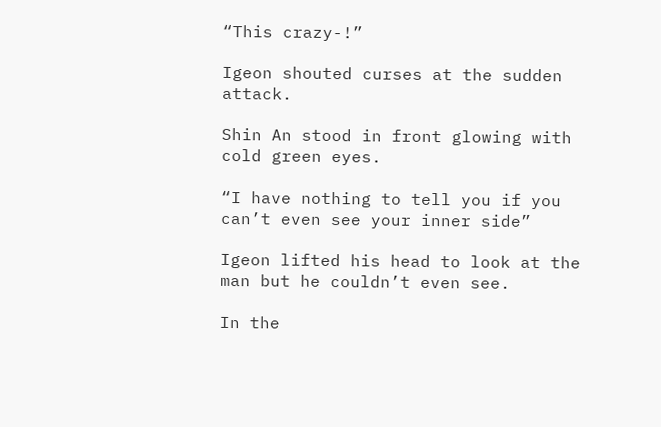“This crazy-!”

Igeon shouted curses at the sudden attack.

Shin An stood in front glowing with cold green eyes.

“I have nothing to tell you if you can’t even see your inner side”

Igeon lifted his head to look at the man but he couldn’t even see.

In the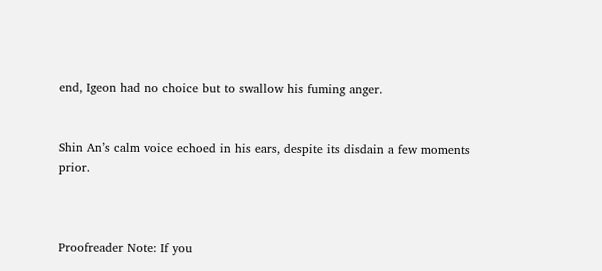end, Igeon had no choice but to swallow his fuming anger.


Shin An’s calm voice echoed in his ears, despite its disdain a few moments prior.



Proofreader Note: If you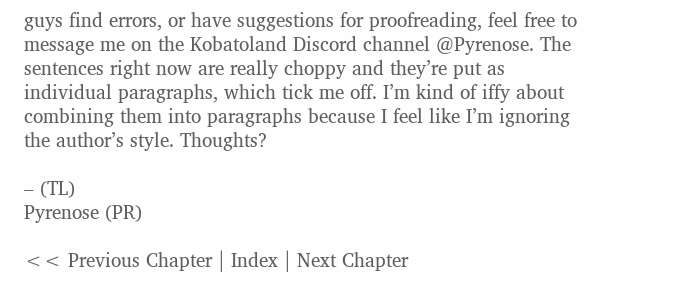guys find errors, or have suggestions for proofreading, feel free to message me on the Kobatoland Discord channel @Pyrenose. The sentences right now are really choppy and they’re put as individual paragraphs, which tick me off. I’m kind of iffy about combining them into paragraphs because I feel like I’m ignoring the author’s style. Thoughts?

– (TL)
Pyrenose (PR)

<< Previous Chapter | Index | Next Chapter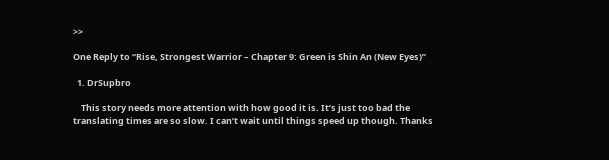>>

One Reply to “Rise, Strongest Warrior – Chapter 9: Green is Shin An (New Eyes)”

  1. DrSupbro

    This story needs more attention with how good it is. It’s just too bad the translating times are so slow. I can’t wait until things speed up though. Thanks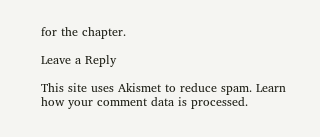for the chapter.

Leave a Reply

This site uses Akismet to reduce spam. Learn how your comment data is processed.